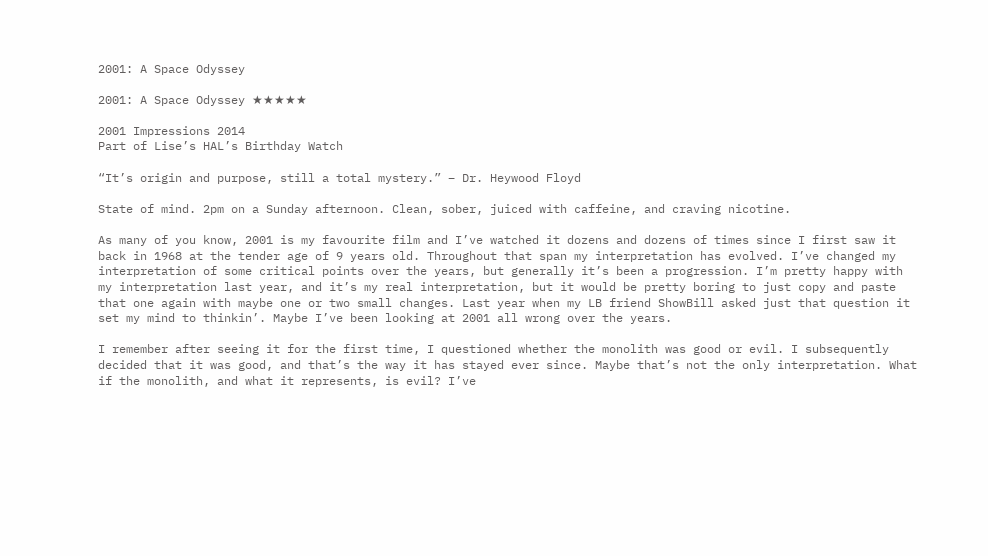2001: A Space Odyssey

2001: A Space Odyssey ★★★★★

2001 Impressions 2014
Part of Lise’s HAL’s Birthday Watch

“It’s origin and purpose, still a total mystery.” – Dr. Heywood Floyd

State of mind. 2pm on a Sunday afternoon. Clean, sober, juiced with caffeine, and craving nicotine.

As many of you know, 2001 is my favourite film and I’ve watched it dozens and dozens of times since I first saw it back in 1968 at the tender age of 9 years old. Throughout that span my interpretation has evolved. I’ve changed my interpretation of some critical points over the years, but generally it’s been a progression. I’m pretty happy with my interpretation last year, and it’s my real interpretation, but it would be pretty boring to just copy and paste that one again with maybe one or two small changes. Last year when my LB friend ShowBill asked just that question it set my mind to thinkin’. Maybe I’ve been looking at 2001 all wrong over the years.

I remember after seeing it for the first time, I questioned whether the monolith was good or evil. I subsequently decided that it was good, and that’s the way it has stayed ever since. Maybe that’s not the only interpretation. What if the monolith, and what it represents, is evil? I’ve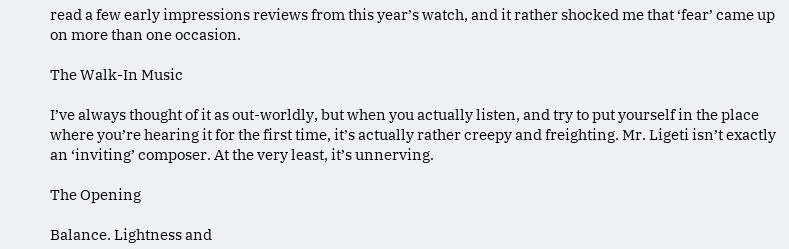read a few early impressions reviews from this year’s watch, and it rather shocked me that ‘fear’ came up on more than one occasion.

The Walk-In Music

I’ve always thought of it as out-worldly, but when you actually listen, and try to put yourself in the place where you’re hearing it for the first time, it’s actually rather creepy and freighting. Mr. Ligeti isn’t exactly an ‘inviting’ composer. At the very least, it’s unnerving.

The Opening

Balance. Lightness and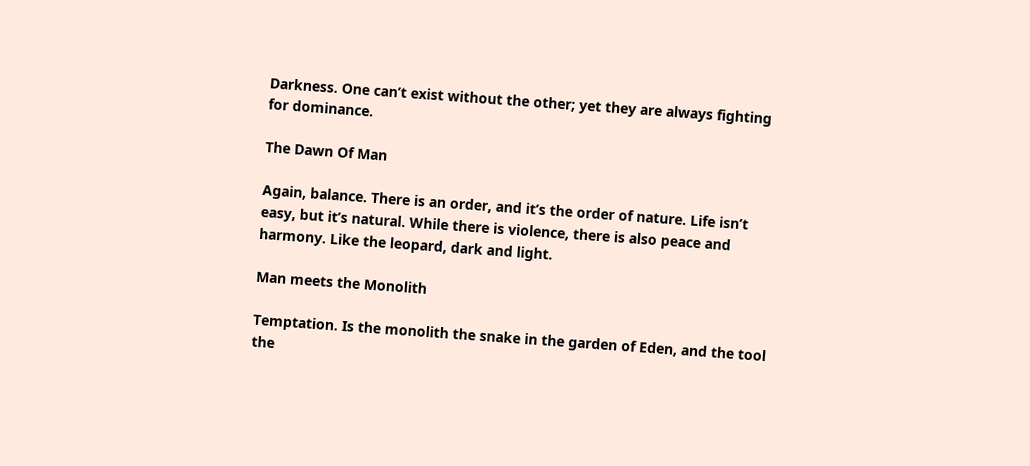Darkness. One can’t exist without the other; yet they are always fighting for dominance.

The Dawn Of Man

Again, balance. There is an order, and it’s the order of nature. Life isn’t easy, but it’s natural. While there is violence, there is also peace and harmony. Like the leopard, dark and light.

Man meets the Monolith

Temptation. Is the monolith the snake in the garden of Eden, and the tool the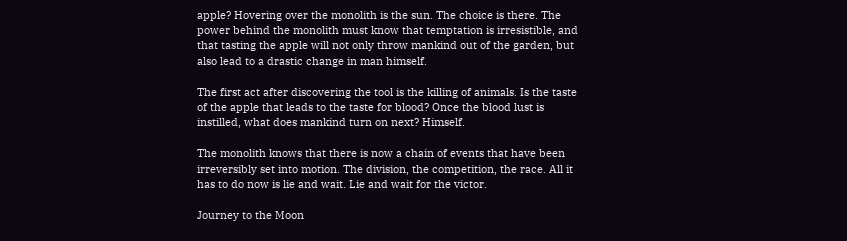apple? Hovering over the monolith is the sun. The choice is there. The power behind the monolith must know that temptation is irresistible, and that tasting the apple will not only throw mankind out of the garden, but also lead to a drastic change in man himself.

The first act after discovering the tool is the killing of animals. Is the taste of the apple that leads to the taste for blood? Once the blood lust is instilled, what does mankind turn on next? Himself.

The monolith knows that there is now a chain of events that have been irreversibly set into motion. The division, the competition, the race. All it has to do now is lie and wait. Lie and wait for the victor.

Journey to the Moon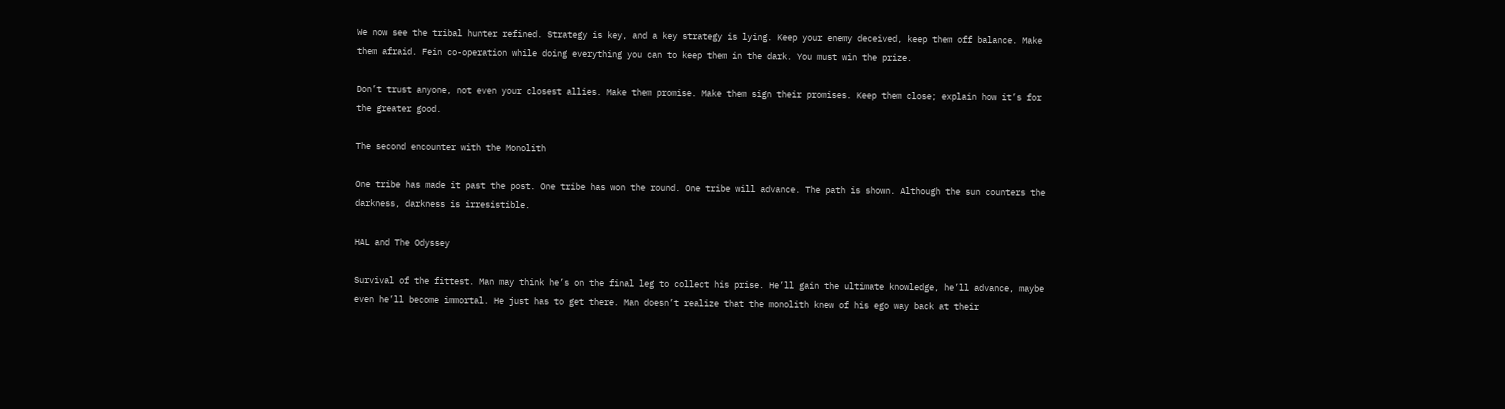We now see the tribal hunter refined. Strategy is key, and a key strategy is lying. Keep your enemy deceived, keep them off balance. Make them afraid. Fein co-operation while doing everything you can to keep them in the dark. You must win the prize.

Don’t trust anyone, not even your closest allies. Make them promise. Make them sign their promises. Keep them close; explain how it’s for the greater good.

The second encounter with the Monolith

One tribe has made it past the post. One tribe has won the round. One tribe will advance. The path is shown. Although the sun counters the darkness, darkness is irresistible.

HAL and The Odyssey

Survival of the fittest. Man may think he’s on the final leg to collect his prise. He’ll gain the ultimate knowledge, he’ll advance, maybe even he’ll become immortal. He just has to get there. Man doesn’t realize that the monolith knew of his ego way back at their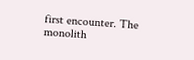first encounter. The monolith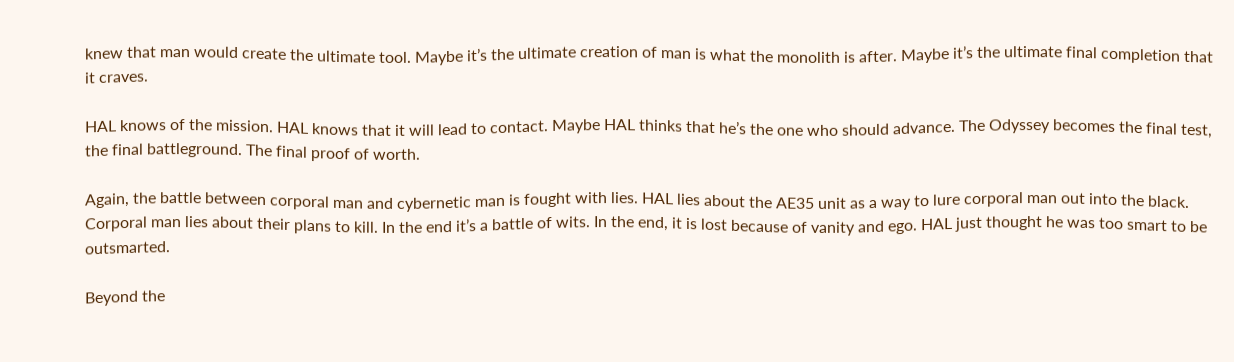knew that man would create the ultimate tool. Maybe it’s the ultimate creation of man is what the monolith is after. Maybe it’s the ultimate final completion that it craves.

HAL knows of the mission. HAL knows that it will lead to contact. Maybe HAL thinks that he’s the one who should advance. The Odyssey becomes the final test, the final battleground. The final proof of worth.

Again, the battle between corporal man and cybernetic man is fought with lies. HAL lies about the AE35 unit as a way to lure corporal man out into the black. Corporal man lies about their plans to kill. In the end it’s a battle of wits. In the end, it is lost because of vanity and ego. HAL just thought he was too smart to be outsmarted.

Beyond the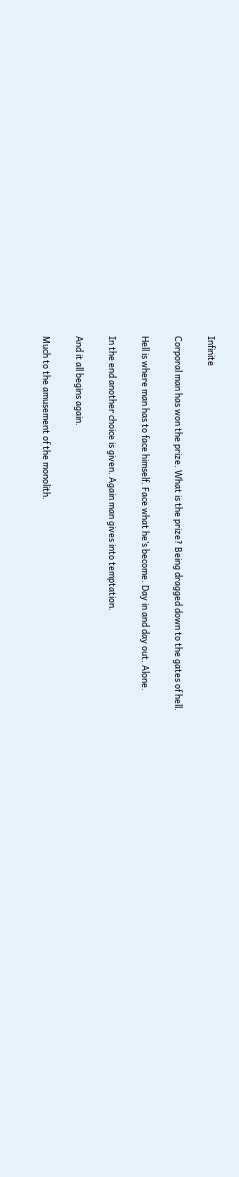Infinite

Corporal man has won the prize. What is the prize? Being dragged down to the gates of hell.

Hell is where man has to face himself. Face what he’s become. Day in and day out. Alone.

In the end another choice is given. Again man gives into temptation.

And it all begins again.

Much to the amusement of the monolith.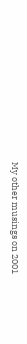My other musings on 2001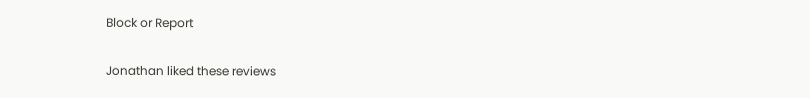Block or Report

Jonathan liked these reviews